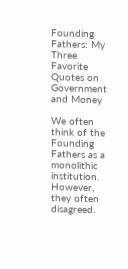Founding Fathers: My Three Favorite Quotes on Government and Money

We often think of the Founding Fathers as a monolithic institution. However, they often disagreed.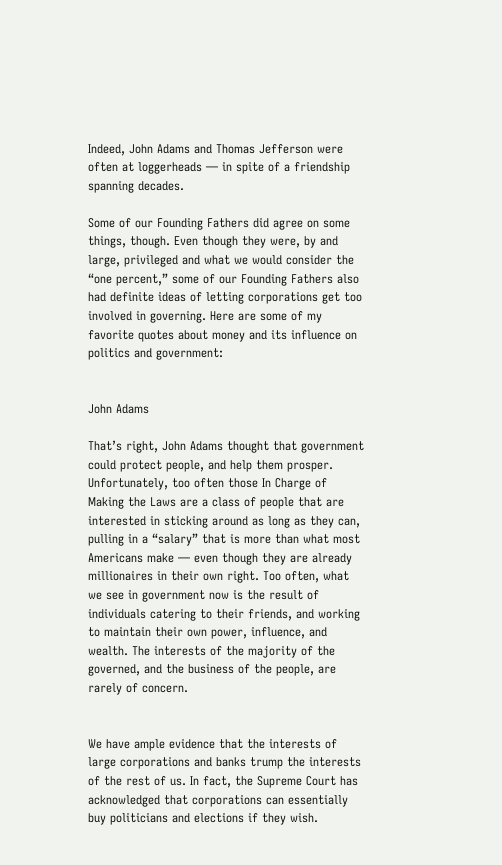Indeed, John Adams and Thomas Jefferson were often at loggerheads — in spite of a friendship spanning decades.

Some of our Founding Fathers did agree on some things, though. Even though they were, by and large, privileged and what we would consider the “one percent,” some of our Founding Fathers also had definite ideas of letting corporations get too involved in governing. Here are some of my favorite quotes about money and its influence on politics and government:


John Adams

That’s right, John Adams thought that government could protect people, and help them prosper. Unfortunately, too often those In Charge of Making the Laws are a class of people that are interested in sticking around as long as they can, pulling in a “salary” that is more than what most Americans make — even though they are already millionaires in their own right. Too often, what we see in government now is the result of individuals catering to their friends, and working to maintain their own power, influence, and wealth. The interests of the majority of the governed, and the business of the people, are rarely of concern.


We have ample evidence that the interests of large corporations and banks trump the interests of the rest of us. In fact, the Supreme Court has acknowledged that corporations can essentially buy politicians and elections if they wish.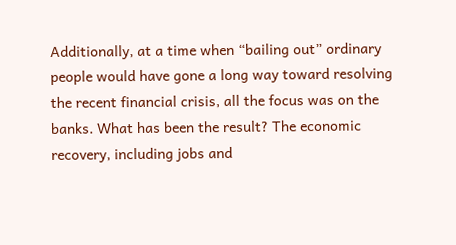Additionally, at a time when “bailing out” ordinary people would have gone a long way toward resolving the recent financial crisis, all the focus was on the banks. What has been the result? The economic recovery, including jobs and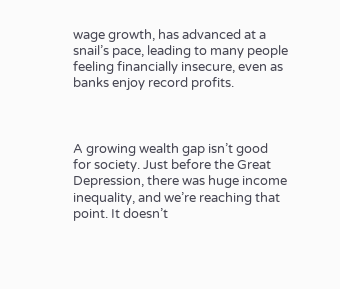wage growth, has advanced at a snail’s pace, leading to many people feeling financially insecure, even as banks enjoy record profits.



A growing wealth gap isn’t good for society. Just before the Great Depression, there was huge income inequality, and we’re reaching that point. It doesn’t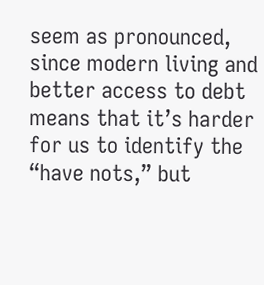seem as pronounced, since modern living and better access to debt means that it’s harder for us to identify the “have nots,” but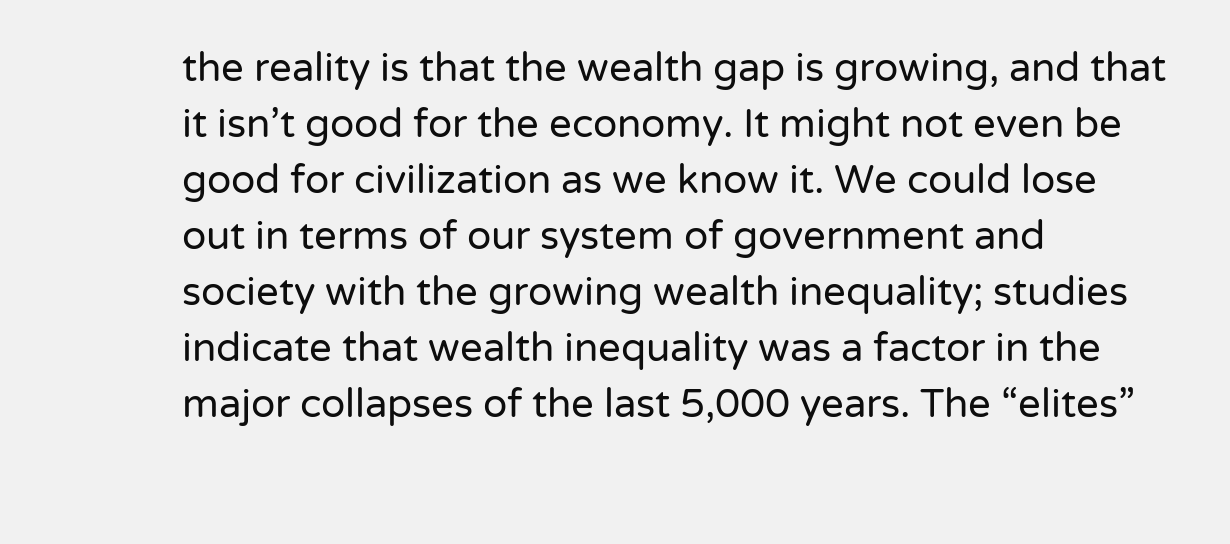the reality is that the wealth gap is growing, and that it isn’t good for the economy. It might not even be good for civilization as we know it. We could lose out in terms of our system of government and society with the growing wealth inequality; studies indicate that wealth inequality was a factor in the major collapses of the last 5,000 years. The “elites”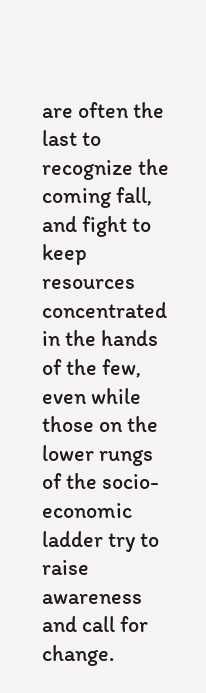are often the last to recognize the coming fall, and fight to keep resources concentrated in the hands of the few, even while those on the lower rungs of the socio-economic ladder try to raise awareness and call for change.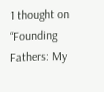1 thought on “Founding Fathers: My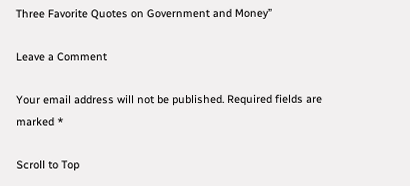Three Favorite Quotes on Government and Money”

Leave a Comment

Your email address will not be published. Required fields are marked *

Scroll to Top